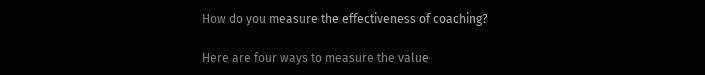How do you measure the effectiveness of coaching?

Here are four ways to measure the value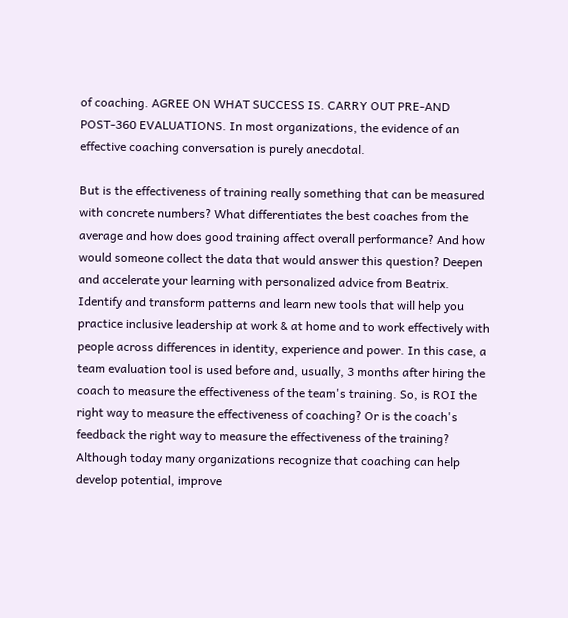of coaching. AGREE ON WHAT SUCCESS IS. CARRY OUT PRE-AND POST-360 EVALUATIONS. In most organizations, the evidence of an effective coaching conversation is purely anecdotal.

But is the effectiveness of training really something that can be measured with concrete numbers? What differentiates the best coaches from the average and how does good training affect overall performance? And how would someone collect the data that would answer this question? Deepen and accelerate your learning with personalized advice from Beatrix. Identify and transform patterns and learn new tools that will help you practice inclusive leadership at work & at home and to work effectively with people across differences in identity, experience and power. In this case, a team evaluation tool is used before and, usually, 3 months after hiring the coach to measure the effectiveness of the team's training. So, is ROI the right way to measure the effectiveness of coaching? Or is the coach's feedback the right way to measure the effectiveness of the training? Although today many organizations recognize that coaching can help develop potential, improve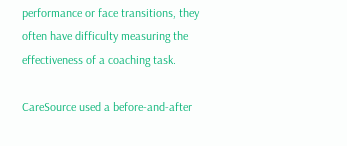performance or face transitions, they often have difficulty measuring the effectiveness of a coaching task.

CareSource used a before-and-after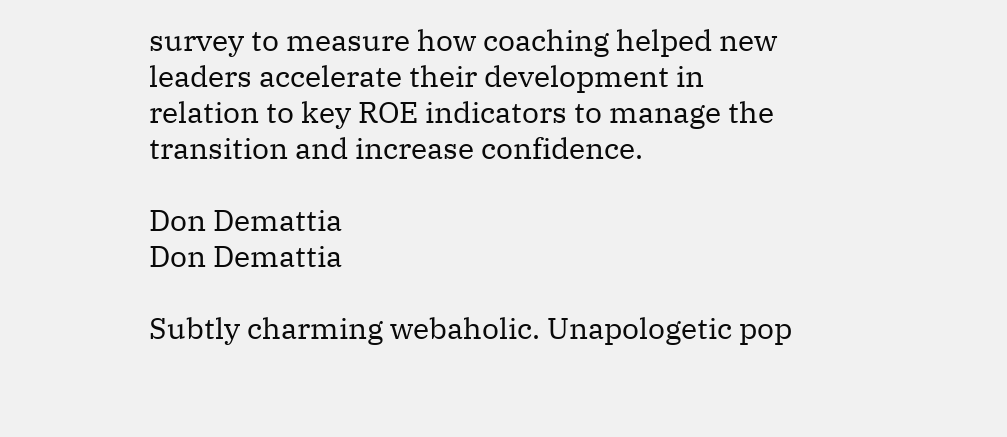survey to measure how coaching helped new leaders accelerate their development in relation to key ROE indicators to manage the transition and increase confidence.

Don Demattia
Don Demattia

Subtly charming webaholic. Unapologetic pop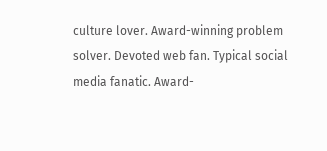culture lover. Award-winning problem solver. Devoted web fan. Typical social media fanatic. Award-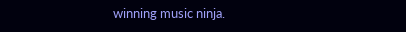winning music ninja.